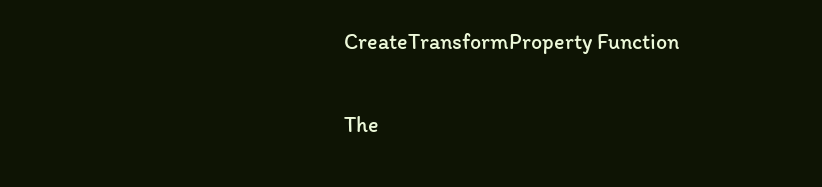CreateTransformProperty Function

The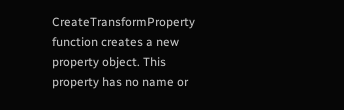CreateTransformProperty function creates a new property object. This property has no name or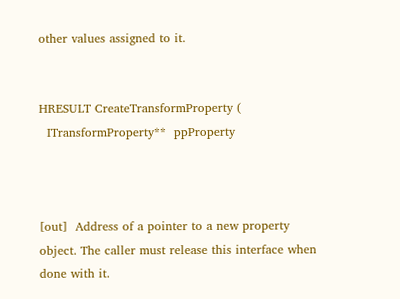other values assigned to it.


HRESULT CreateTransformProperty (
  ITransformProperty**  ppProperty



[out]  Address of a pointer to a new property object. The caller must release this interface when done with it.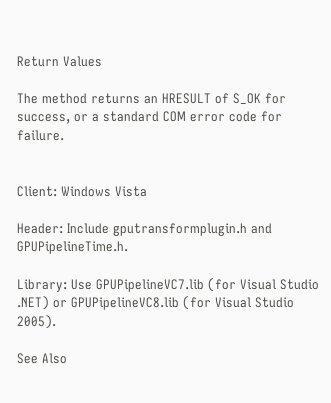Return Values

The method returns an HRESULT of S_OK for success, or a standard COM error code for failure.


Client: Windows Vista

Header: Include gputransformplugin.h and GPUPipelineTime.h.

Library: Use GPUPipelineVC7.lib (for Visual Studio .NET) or GPUPipelineVC8.lib (for Visual Studio 2005).

See Also